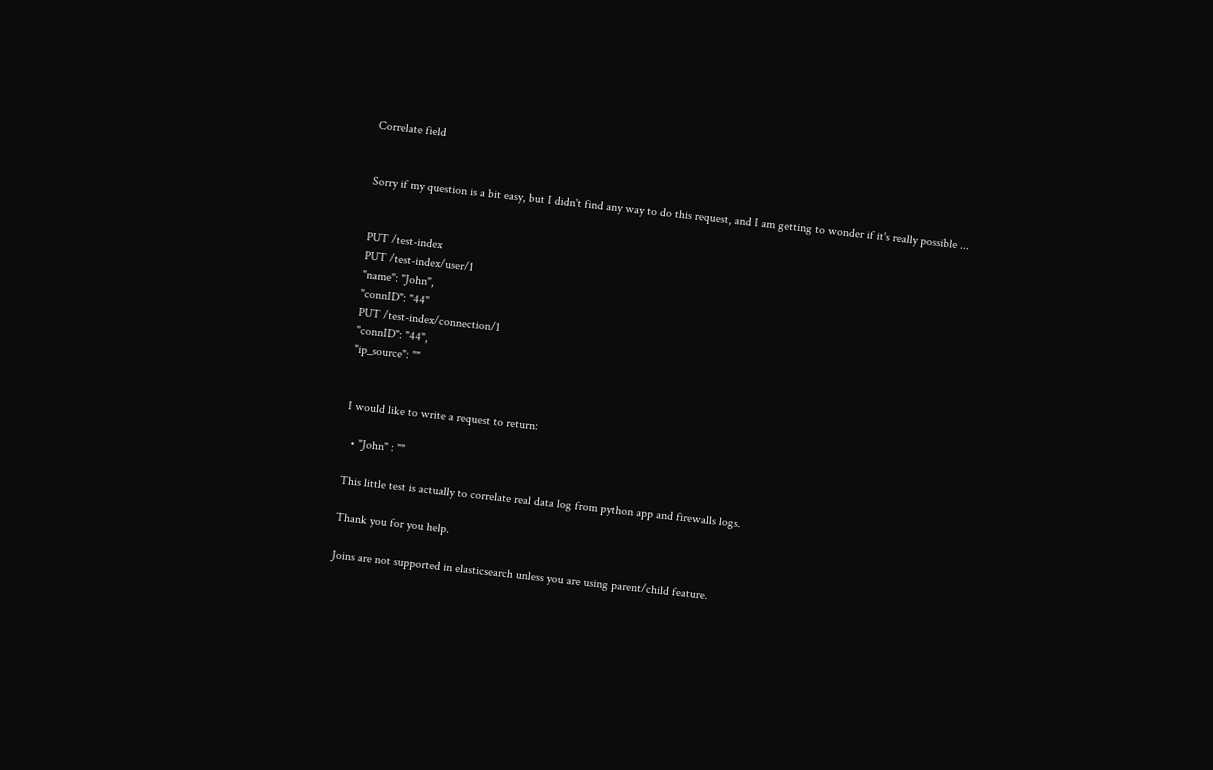Correlate field


Sorry if my question is a bit easy, but I didn't find any way to do this request, and I am getting to wonder if it's really possible ...


PUT /test-index
PUT /test-index/user/1
"name": "John",
"connID": "44"
PUT /test-index/connection/1
"connID": "44",
"ip_source": ""


I would like to write a request to return:

  • "John" : ""

This little test is actually to correlate real data log from python app and firewalls logs.

Thank you for you help.

Joins are not supported in elasticsearch unless you are using parent/child feature.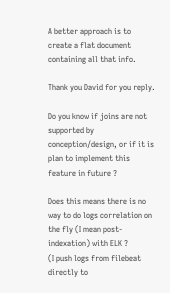A better approach is to create a flat document containing all that info.

Thank you David for you reply.

Do you know if joins are not supported by conception/design, or if it is plan to implement this feature in future ?

Does this means there is no way to do logs correlation on the fly (I mean post-indexation) with ELK ?
(I push logs from filebeat directly to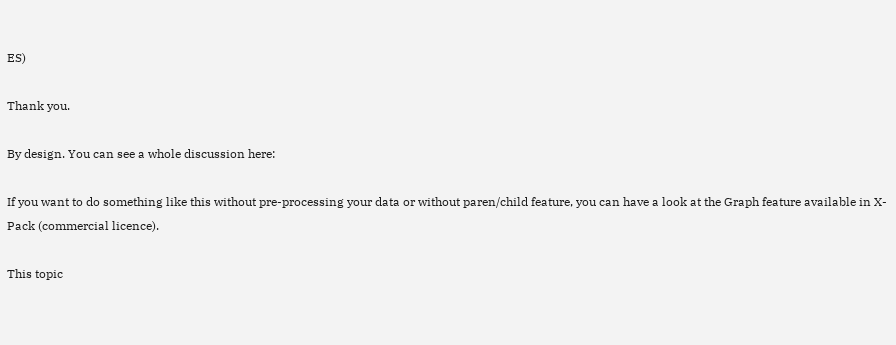ES)

Thank you.

By design. You can see a whole discussion here:

If you want to do something like this without pre-processing your data or without paren/child feature, you can have a look at the Graph feature available in X-Pack (commercial licence).

This topic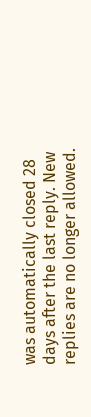was automatically closed 28 days after the last reply. New replies are no longer allowed.